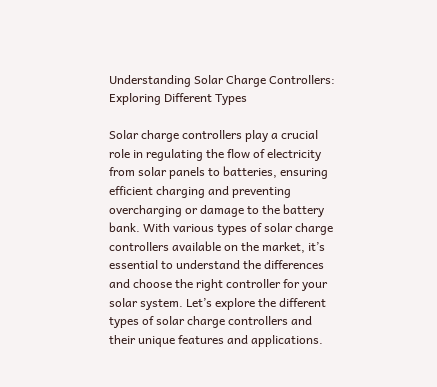Understanding Solar Charge Controllers: Exploring Different Types

Solar charge controllers play a crucial role in regulating the flow of electricity from solar panels to batteries, ensuring efficient charging and preventing overcharging or damage to the battery bank. With various types of solar charge controllers available on the market, it’s essential to understand the differences and choose the right controller for your solar system. Let’s explore the different types of solar charge controllers and their unique features and applications.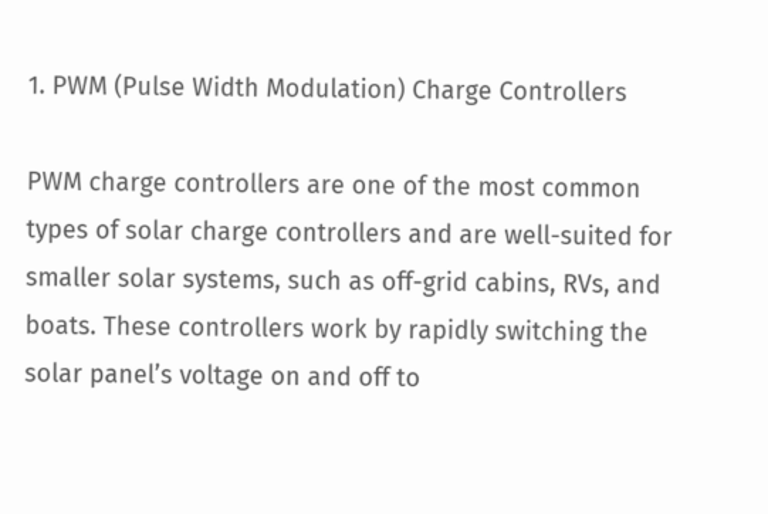1. PWM (Pulse Width Modulation) Charge Controllers

PWM charge controllers are one of the most common types of solar charge controllers and are well-suited for smaller solar systems, such as off-grid cabins, RVs, and boats. These controllers work by rapidly switching the solar panel’s voltage on and off to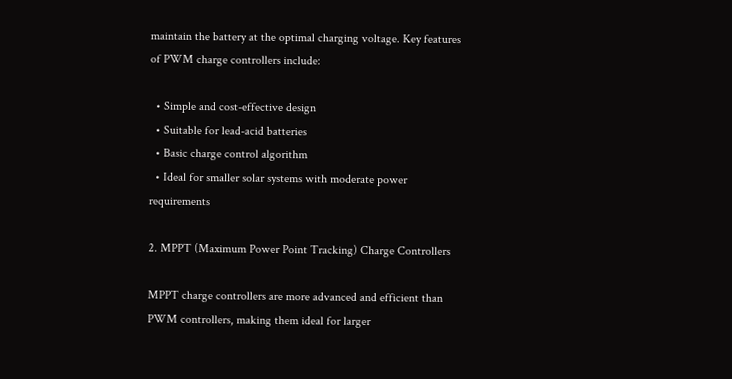maintain the battery at the optimal charging voltage. Key features of PWM charge controllers include:

  • Simple and cost-effective design
  • Suitable for lead-acid batteries
  • Basic charge control algorithm
  • Ideal for smaller solar systems with moderate power requirements

2. MPPT (Maximum Power Point Tracking) Charge Controllers

MPPT charge controllers are more advanced and efficient than PWM controllers, making them ideal for larger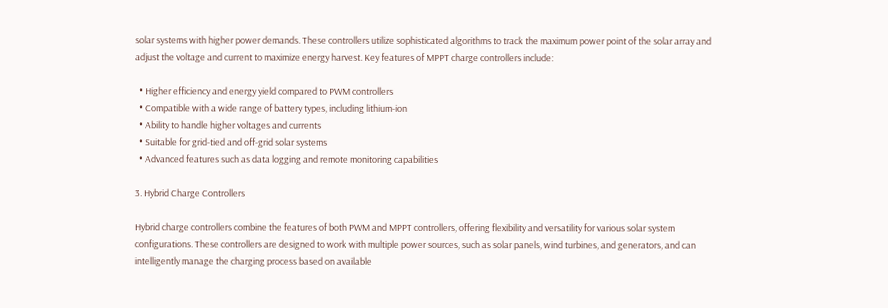solar systems with higher power demands. These controllers utilize sophisticated algorithms to track the maximum power point of the solar array and adjust the voltage and current to maximize energy harvest. Key features of MPPT charge controllers include:

  • Higher efficiency and energy yield compared to PWM controllers
  • Compatible with a wide range of battery types, including lithium-ion
  • Ability to handle higher voltages and currents
  • Suitable for grid-tied and off-grid solar systems
  • Advanced features such as data logging and remote monitoring capabilities

3. Hybrid Charge Controllers

Hybrid charge controllers combine the features of both PWM and MPPT controllers, offering flexibility and versatility for various solar system configurations. These controllers are designed to work with multiple power sources, such as solar panels, wind turbines, and generators, and can intelligently manage the charging process based on available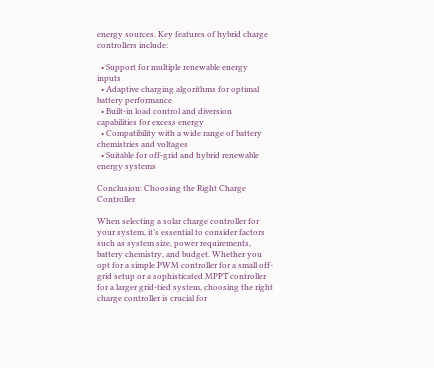energy sources. Key features of hybrid charge controllers include:

  • Support for multiple renewable energy inputs
  • Adaptive charging algorithms for optimal battery performance
  • Built-in load control and diversion capabilities for excess energy
  • Compatibility with a wide range of battery chemistries and voltages
  • Suitable for off-grid and hybrid renewable energy systems

Conclusion: Choosing the Right Charge Controller

When selecting a solar charge controller for your system, it’s essential to consider factors such as system size, power requirements, battery chemistry, and budget. Whether you opt for a simple PWM controller for a small off-grid setup or a sophisticated MPPT controller for a larger grid-tied system, choosing the right charge controller is crucial for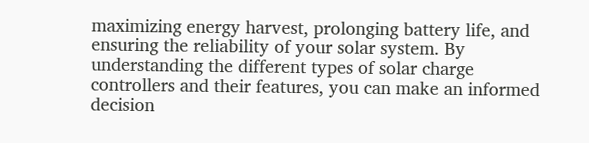maximizing energy harvest, prolonging battery life, and ensuring the reliability of your solar system. By understanding the different types of solar charge controllers and their features, you can make an informed decision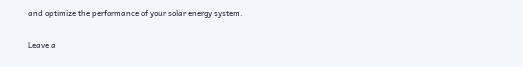and optimize the performance of your solar energy system.

Leave a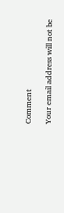Comment

Your email address will not be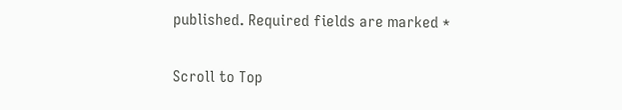published. Required fields are marked *

Scroll to Top